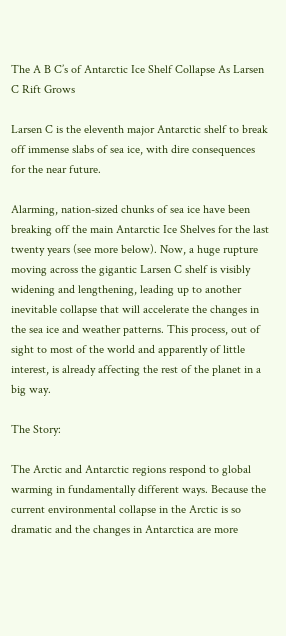The A B C’s of Antarctic Ice Shelf Collapse As Larsen C Rift Grows

Larsen C is the eleventh major Antarctic shelf to break off immense slabs of sea ice, with dire consequences for the near future.

Alarming, nation-sized chunks of sea ice have been breaking off the main Antarctic Ice Shelves for the last twenty years (see more below). Now, a huge rupture moving across the gigantic Larsen C shelf is visibly widening and lengthening, leading up to another inevitable collapse that will accelerate the changes in the sea ice and weather patterns. This process, out of sight to most of the world and apparently of little interest, is already affecting the rest of the planet in a big way.

The Story:

The Arctic and Antarctic regions respond to global warming in fundamentally different ways. Because the current environmental collapse in the Arctic is so dramatic and the changes in Antarctica are more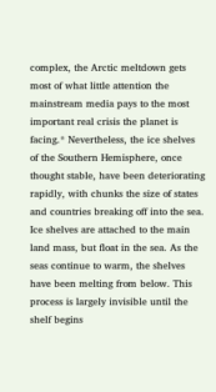complex, the Arctic meltdown gets most of what little attention the mainstream media pays to the most important real crisis the planet is facing.* Nevertheless, the ice shelves of the Southern Hemisphere, once thought stable, have been deteriorating rapidly, with chunks the size of states and countries breaking off into the sea. Ice shelves are attached to the main land mass, but float in the sea. As the seas continue to warm, the shelves have been melting from below. This process is largely invisible until the shelf begins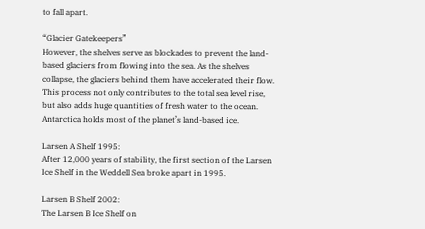to fall apart.

“Glacier Gatekeepers”
However, the shelves serve as blockades to prevent the land-based glaciers from flowing into the sea. As the shelves collapse, the glaciers behind them have accelerated their flow. This process not only contributes to the total sea level rise, but also adds huge quantities of fresh water to the ocean. Antarctica holds most of the planet’s land-based ice.

Larsen A Shelf 1995:
After 12,000 years of stability, the first section of the Larsen Ice Shelf in the Weddell Sea broke apart in 1995.

Larsen B Shelf 2002:
The Larsen B Ice Shelf on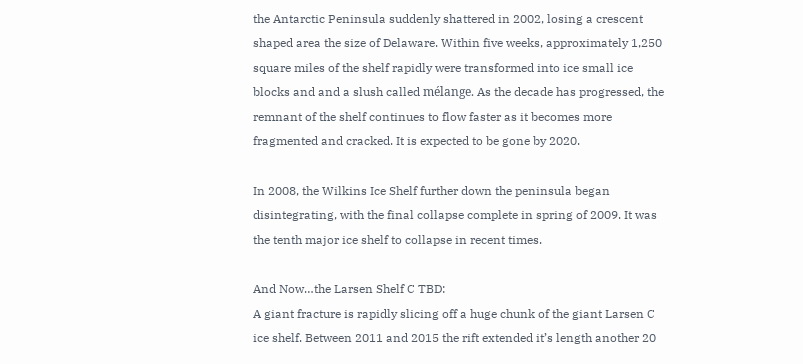the Antarctic Peninsula suddenly shattered in 2002, losing a crescent shaped area the size of Delaware. Within five weeks, approximately 1,250 square miles of the shelf rapidly were transformed into ice small ice blocks and and a slush called mélange. As the decade has progressed, the remnant of the shelf continues to flow faster as it becomes more fragmented and cracked. It is expected to be gone by 2020.

In 2008, the Wilkins Ice Shelf further down the peninsula began disintegrating, with the final collapse complete in spring of 2009. It was the tenth major ice shelf to collapse in recent times.

And Now…the Larsen Shelf C TBD:
A giant fracture is rapidly slicing off a huge chunk of the giant Larsen C ice shelf. Between 2011 and 2015 the rift extended it’s length another 20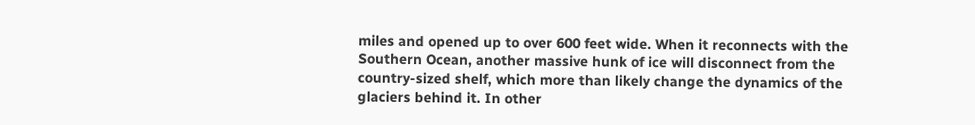miles and opened up to over 600 feet wide. When it reconnects with the Southern Ocean, another massive hunk of ice will disconnect from the country-sized shelf, which more than likely change the dynamics of the glaciers behind it. In other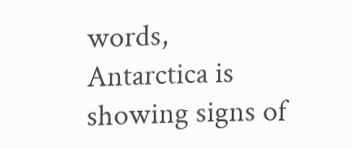words, Antarctica is showing signs of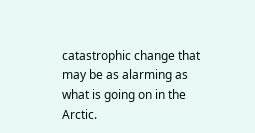catastrophic change that may be as alarming as what is going on in the Arctic.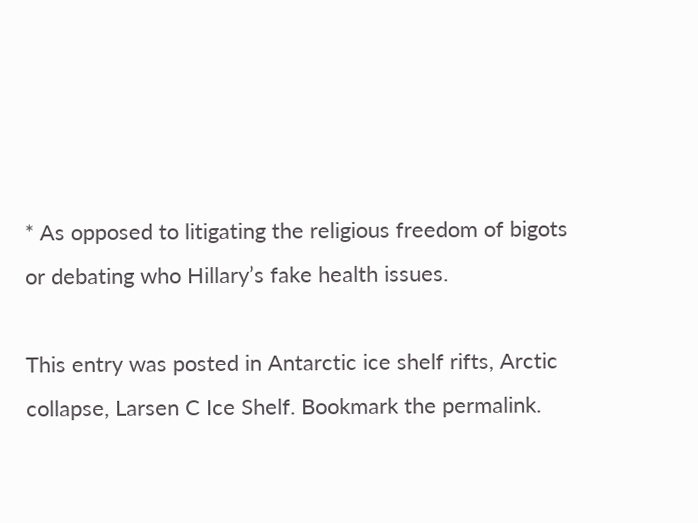* As opposed to litigating the religious freedom of bigots or debating who Hillary’s fake health issues.

This entry was posted in Antarctic ice shelf rifts, Arctic collapse, Larsen C Ice Shelf. Bookmark the permalink.